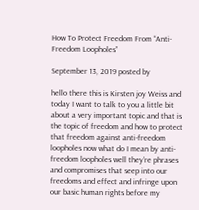How To Protect Freedom From “Anti- Freedom Loopholes”

September 13, 2019 posted by

hello there this is Kirsten joy Weiss and today I want to talk to you a little bit about a very important topic and that is the topic of freedom and how to protect that freedom against anti-freedom loopholes now what do I mean by anti-freedom loopholes well they’re phrases and compromises that seep into our freedoms and effect and infringe upon our basic human rights before my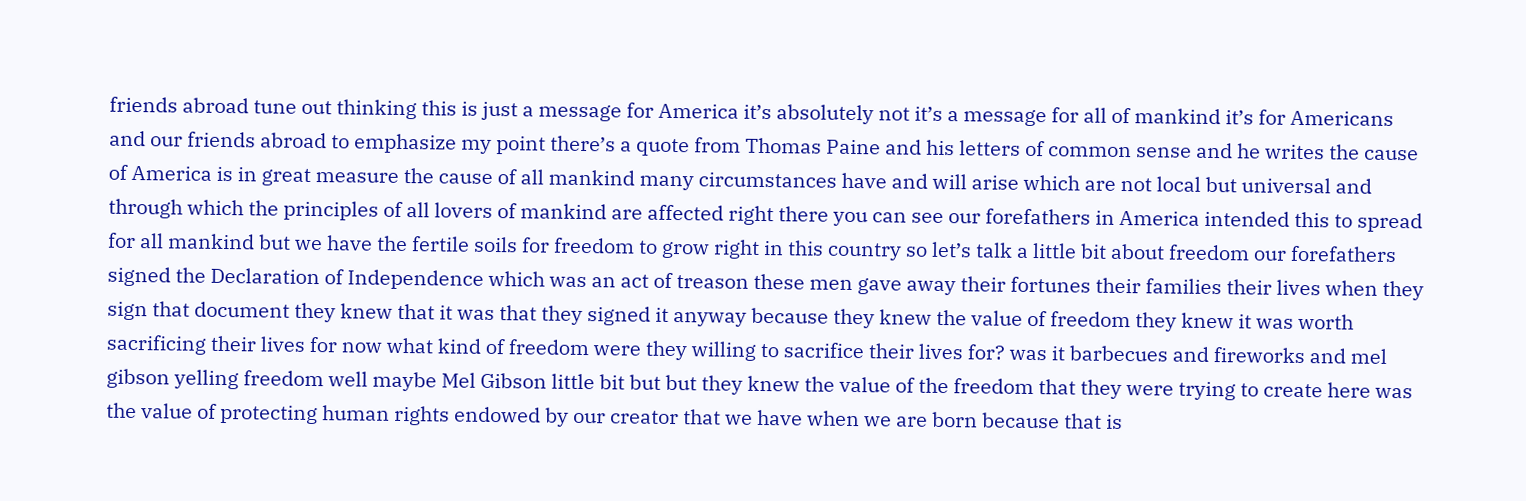friends abroad tune out thinking this is just a message for America it’s absolutely not it’s a message for all of mankind it’s for Americans and our friends abroad to emphasize my point there’s a quote from Thomas Paine and his letters of common sense and he writes the cause of America is in great measure the cause of all mankind many circumstances have and will arise which are not local but universal and through which the principles of all lovers of mankind are affected right there you can see our forefathers in America intended this to spread for all mankind but we have the fertile soils for freedom to grow right in this country so let’s talk a little bit about freedom our forefathers signed the Declaration of Independence which was an act of treason these men gave away their fortunes their families their lives when they sign that document they knew that it was that they signed it anyway because they knew the value of freedom they knew it was worth sacrificing their lives for now what kind of freedom were they willing to sacrifice their lives for? was it barbecues and fireworks and mel gibson yelling freedom well maybe Mel Gibson little bit but but they knew the value of the freedom that they were trying to create here was the value of protecting human rights endowed by our creator that we have when we are born because that is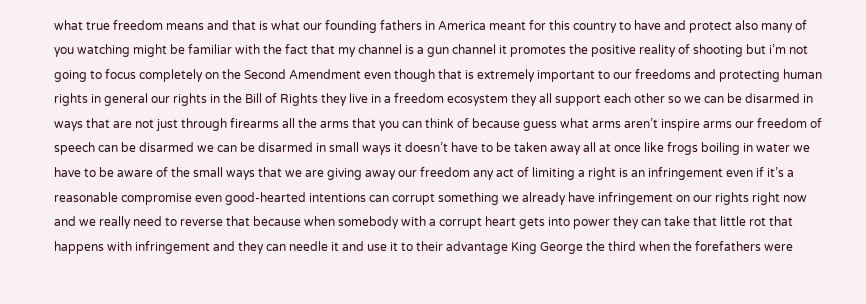what true freedom means and that is what our founding fathers in America meant for this country to have and protect also many of you watching might be familiar with the fact that my channel is a gun channel it promotes the positive reality of shooting but i’m not going to focus completely on the Second Amendment even though that is extremely important to our freedoms and protecting human rights in general our rights in the Bill of Rights they live in a freedom ecosystem they all support each other so we can be disarmed in ways that are not just through firearms all the arms that you can think of because guess what arms aren’t inspire arms our freedom of speech can be disarmed we can be disarmed in small ways it doesn’t have to be taken away all at once like frogs boiling in water we have to be aware of the small ways that we are giving away our freedom any act of limiting a right is an infringement even if it’s a reasonable compromise even good-hearted intentions can corrupt something we already have infringement on our rights right now and we really need to reverse that because when somebody with a corrupt heart gets into power they can take that little rot that happens with infringement and they can needle it and use it to their advantage King George the third when the forefathers were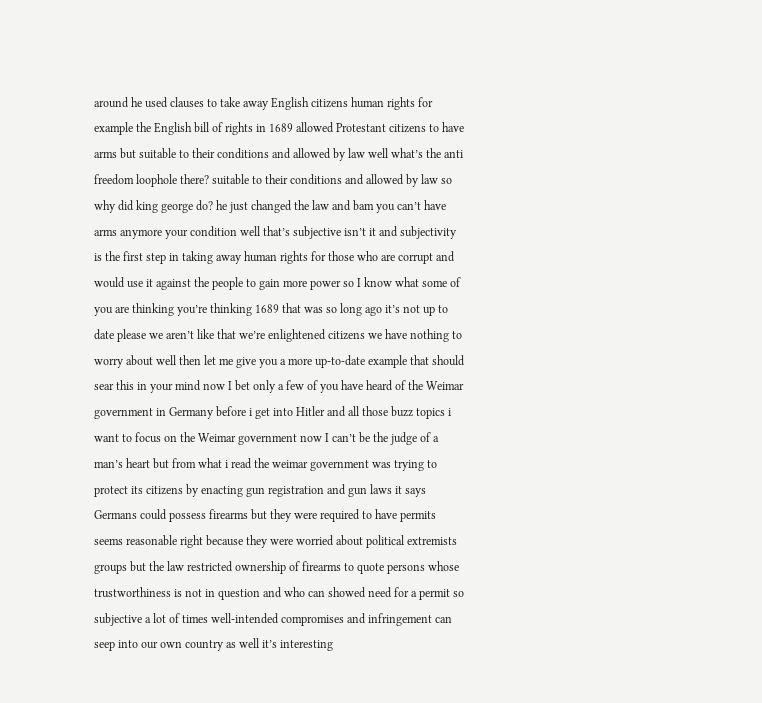around he used clauses to take away English citizens human rights for example the English bill of rights in 1689 allowed Protestant citizens to have arms but suitable to their conditions and allowed by law well what’s the anti freedom loophole there? suitable to their conditions and allowed by law so why did king george do? he just changed the law and bam you can’t have arms anymore your condition well that’s subjective isn’t it and subjectivity is the first step in taking away human rights for those who are corrupt and would use it against the people to gain more power so I know what some of you are thinking you’re thinking 1689 that was so long ago it’s not up to date please we aren’t like that we’re enlightened citizens we have nothing to worry about well then let me give you a more up-to-date example that should sear this in your mind now I bet only a few of you have heard of the Weimar government in Germany before i get into Hitler and all those buzz topics i want to focus on the Weimar government now I can’t be the judge of a man’s heart but from what i read the weimar government was trying to protect its citizens by enacting gun registration and gun laws it says Germans could possess firearms but they were required to have permits seems reasonable right because they were worried about political extremists groups but the law restricted ownership of firearms to quote persons whose trustworthiness is not in question and who can showed need for a permit so subjective a lot of times well-intended compromises and infringement can seep into our own country as well it’s interesting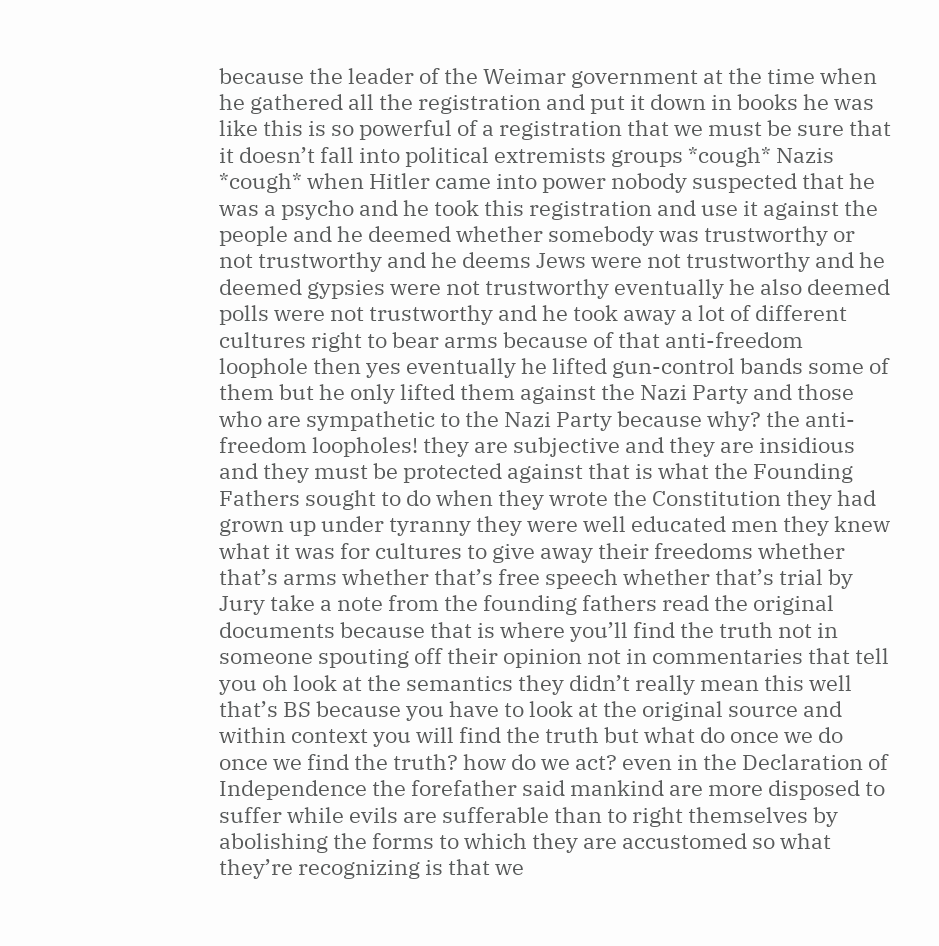because the leader of the Weimar government at the time when he gathered all the registration and put it down in books he was like this is so powerful of a registration that we must be sure that it doesn’t fall into political extremists groups *cough* Nazis *cough* when Hitler came into power nobody suspected that he was a psycho and he took this registration and use it against the people and he deemed whether somebody was trustworthy or not trustworthy and he deems Jews were not trustworthy and he deemed gypsies were not trustworthy eventually he also deemed polls were not trustworthy and he took away a lot of different cultures right to bear arms because of that anti-freedom loophole then yes eventually he lifted gun-control bands some of them but he only lifted them against the Nazi Party and those who are sympathetic to the Nazi Party because why? the anti-freedom loopholes! they are subjective and they are insidious and they must be protected against that is what the Founding Fathers sought to do when they wrote the Constitution they had grown up under tyranny they were well educated men they knew what it was for cultures to give away their freedoms whether that’s arms whether that’s free speech whether that’s trial by Jury take a note from the founding fathers read the original documents because that is where you’ll find the truth not in someone spouting off their opinion not in commentaries that tell you oh look at the semantics they didn’t really mean this well that’s BS because you have to look at the original source and within context you will find the truth but what do once we do once we find the truth? how do we act? even in the Declaration of Independence the forefather said mankind are more disposed to suffer while evils are sufferable than to right themselves by abolishing the forms to which they are accustomed so what they’re recognizing is that we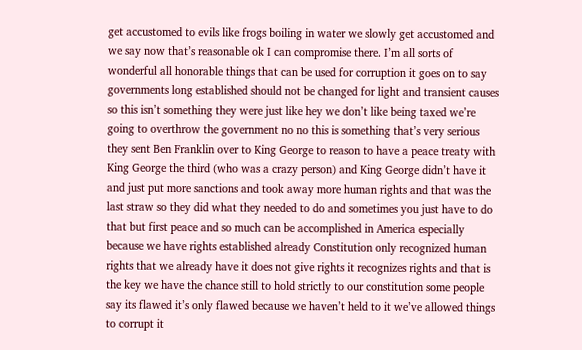get accustomed to evils like frogs boiling in water we slowly get accustomed and we say now that’s reasonable ok I can compromise there. I’m all sorts of wonderful all honorable things that can be used for corruption it goes on to say governments long established should not be changed for light and transient causes so this isn’t something they were just like hey we don’t like being taxed we’re going to overthrow the government no no this is something that’s very serious they sent Ben Franklin over to King George to reason to have a peace treaty with King George the third (who was a crazy person) and King George didn’t have it and just put more sanctions and took away more human rights and that was the last straw so they did what they needed to do and sometimes you just have to do that but first peace and so much can be accomplished in America especially because we have rights established already Constitution only recognized human rights that we already have it does not give rights it recognizes rights and that is the key we have the chance still to hold strictly to our constitution some people say its flawed it’s only flawed because we haven’t held to it we’ve allowed things to corrupt it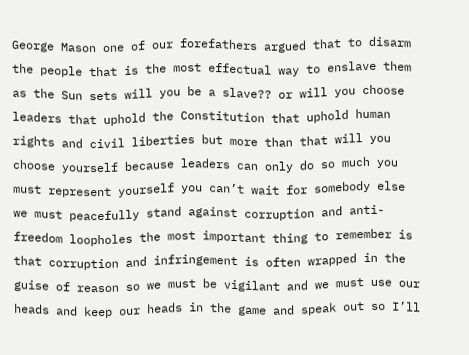George Mason one of our forefathers argued that to disarm the people that is the most effectual way to enslave them as the Sun sets will you be a slave?? or will you choose leaders that uphold the Constitution that uphold human rights and civil liberties but more than that will you choose yourself because leaders can only do so much you must represent yourself you can’t wait for somebody else we must peacefully stand against corruption and anti-freedom loopholes the most important thing to remember is that corruption and infringement is often wrapped in the guise of reason so we must be vigilant and we must use our heads and keep our heads in the game and speak out so I’ll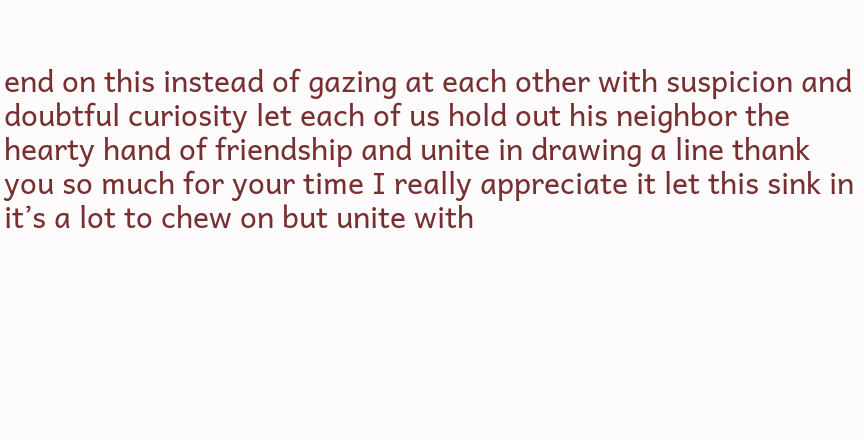end on this instead of gazing at each other with suspicion and doubtful curiosity let each of us hold out his neighbor the hearty hand of friendship and unite in drawing a line thank you so much for your time I really appreciate it let this sink in it’s a lot to chew on but unite with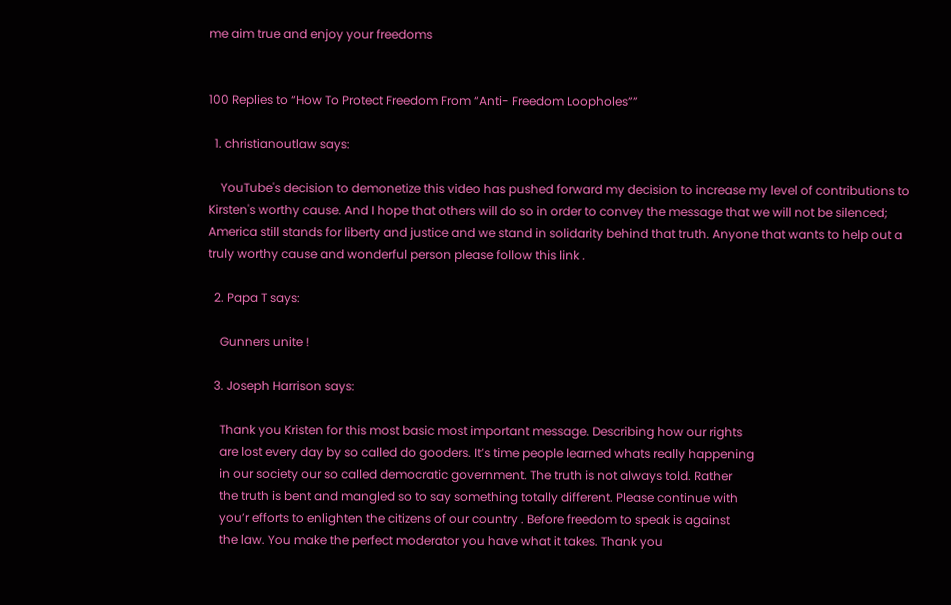me aim true and enjoy your freedoms


100 Replies to “How To Protect Freedom From “Anti- Freedom Loopholes””

  1. christianoutlaw says:

    YouTube's decision to demonetize this video has pushed forward my decision to increase my level of contributions to Kirsten's worthy cause. And I hope that others will do so in order to convey the message that we will not be silenced; America still stands for liberty and justice and we stand in solidarity behind that truth. Anyone that wants to help out a truly worthy cause and wonderful person please follow this link .

  2. Papa T says:

    Gunners unite !

  3. Joseph Harrison says:

    Thank you Kristen for this most basic most important message. Describing how our rights
    are lost every day by so called do gooders. It’s time people learned whats really happening
    in our society our so called democratic government. The truth is not always told. Rather
    the truth is bent and mangled so to say something totally different. Please continue with
    you’r efforts to enlighten the citizens of our country . Before freedom to speak is against
    the law. You make the perfect moderator you have what it takes. Thank you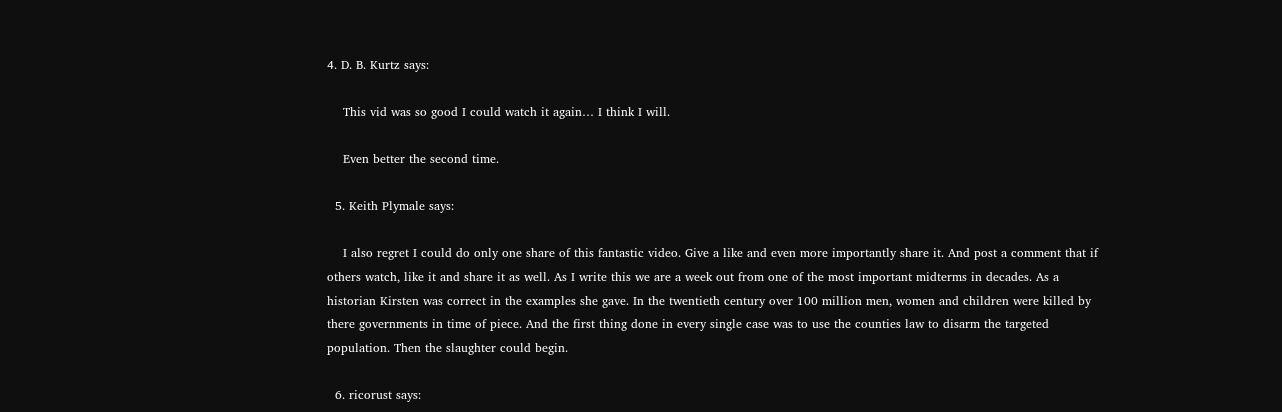4. D. B. Kurtz says:

    This vid was so good I could watch it again… I think I will.

    Even better the second time.

  5. Keith Plymale says:

    I also regret I could do only one share of this fantastic video. Give a like and even more importantly share it. And post a comment that if others watch, like it and share it as well. As I write this we are a week out from one of the most important midterms in decades. As a historian Kirsten was correct in the examples she gave. In the twentieth century over 100 million men, women and children were killed by there governments in time of piece. And the first thing done in every single case was to use the counties law to disarm the targeted population. Then the slaughter could begin.

  6. ricorust says: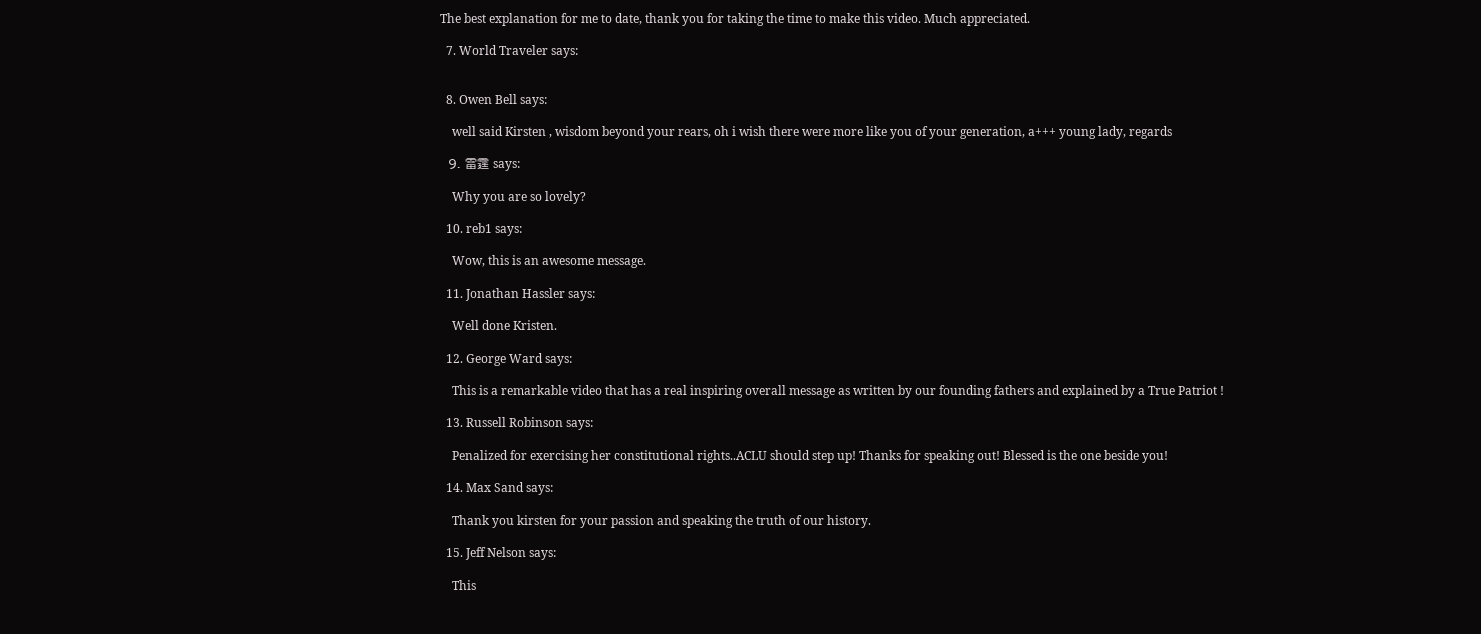The best explanation for me to date, thank you for taking the time to make this video. Much appreciated.

  7. World Traveler says:


  8. Owen Bell says:

    well said Kirsten , wisdom beyond your rears, oh i wish there were more like you of your generation, a+++ young lady, regards

  9. 雷霆 says:

    Why you are so lovely?

  10. reb1 says:

    Wow, this is an awesome message.

  11. Jonathan Hassler says:

    Well done Kristen.

  12. George Ward says:

    This is a remarkable video that has a real inspiring overall message as written by our founding fathers and explained by a True Patriot !

  13. Russell Robinson says:

    Penalized for exercising her constitutional rights..ACLU should step up! Thanks for speaking out! Blessed is the one beside you!

  14. Max Sand says:

    Thank you kirsten for your passion and speaking the truth of our history.

  15. Jeff Nelson says:

    This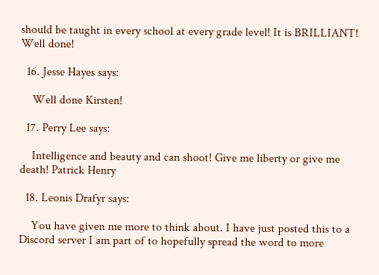should be taught in every school at every grade level! It is BRILLIANT! Well done!

  16. Jesse Hayes says:

    Well done Kirsten!

  17. Perry Lee says:

    Intelligence and beauty and can shoot! Give me liberty or give me death! Patrick Henry

  18. Leonis Drafyr says:

    You have given me more to think about. I have just posted this to a Discord server I am part of to hopefully spread the word to more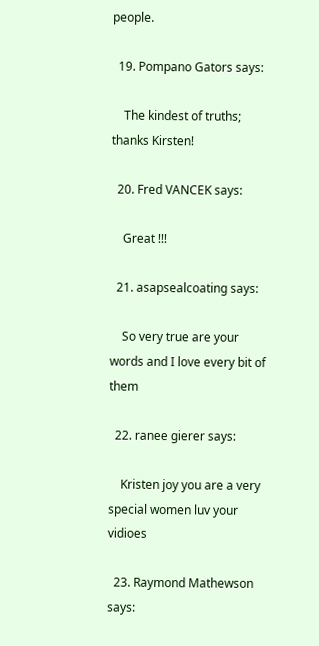people.

  19. Pompano Gators says:

    The kindest of truths; thanks Kirsten!

  20. Fred VANCEK says:

    Great !!!

  21. asapsealcoating says:

    So very true are your words and I love every bit of them

  22. ranee gierer says:

    Kristen joy you are a very special women luv your vidioes

  23. Raymond Mathewson says: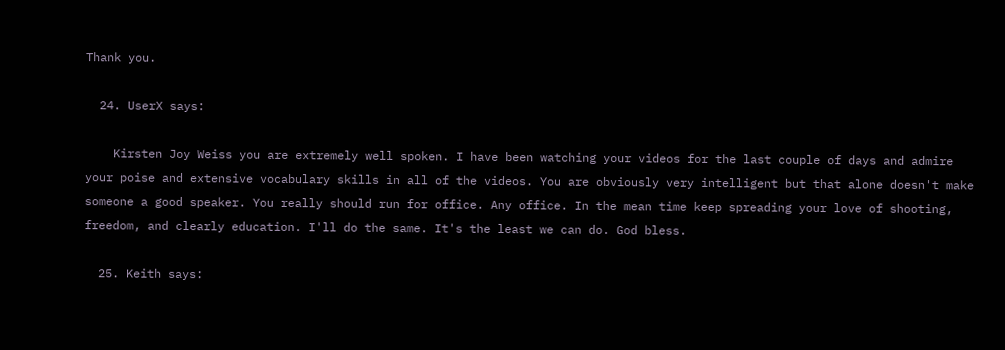Thank you.

  24. UserX says:

    Kirsten Joy Weiss you are extremely well spoken. I have been watching your videos for the last couple of days and admire your poise and extensive vocabulary skills in all of the videos. You are obviously very intelligent but that alone doesn't make someone a good speaker. You really should run for office. Any office. In the mean time keep spreading your love of shooting, freedom, and clearly education. I'll do the same. It's the least we can do. God bless.

  25. Keith says: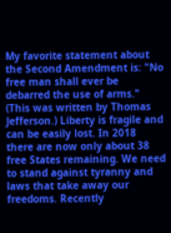My favorite statement about the Second Amendment is: "No free man shall ever be debarred the use of arms." (This was written by Thomas Jefferson.) Liberty is fragile and can be easily lost. In 2018 there are now only about 38 free States remaining. We need to stand against tyranny and laws that take away our freedoms. Recently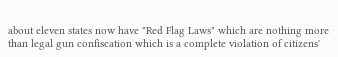about eleven states now have "Red Flag Laws" which are nothing more than legal gun confiscation which is a complete violation of citizens'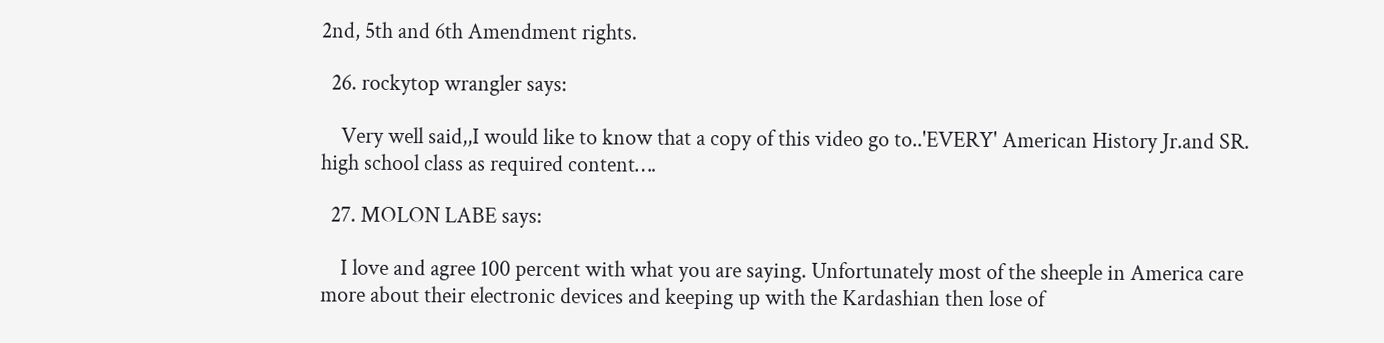2nd, 5th and 6th Amendment rights.

  26. rockytop wrangler says:

    Very well said,,I would like to know that a copy of this video go to..'EVERY' American History Jr.and SR. high school class as required content….

  27. MOLON LABE says:

    I love and agree 100 percent with what you are saying. Unfortunately most of the sheeple in America care more about their electronic devices and keeping up with the Kardashian then lose of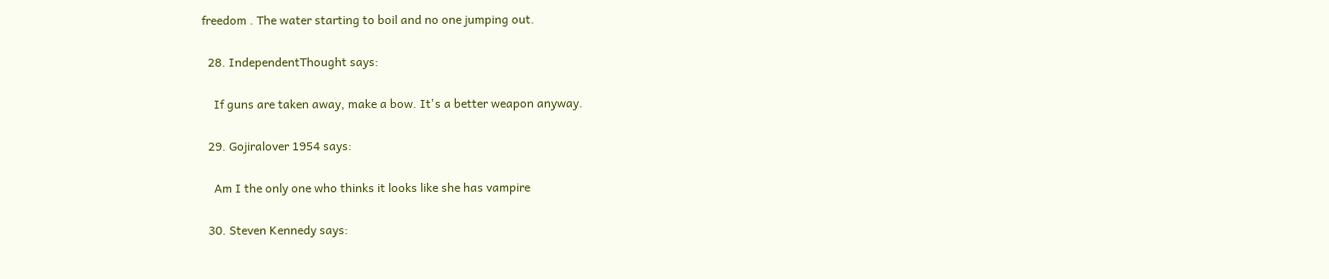freedom . The water starting to boil and no one jumping out.

  28. IndependentThought says:

    If guns are taken away, make a bow. It's a better weapon anyway.

  29. Gojiralover 1954 says:

    Am I the only one who thinks it looks like she has vampire

  30. Steven Kennedy says: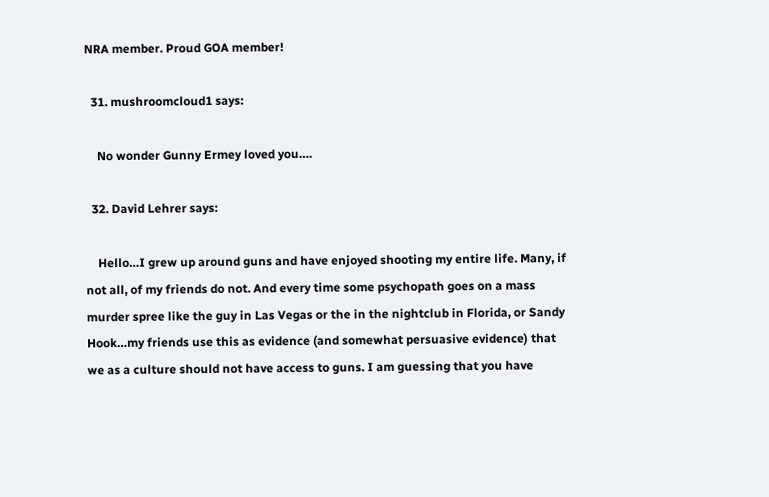NRA member. Proud GOA member!

  31. mushroomcloud1 says:

    No wonder Gunny Ermey loved you….

  32. David Lehrer says:

    Hello…I grew up around guns and have enjoyed shooting my entire life. Many, if not all, of my friends do not. And every time some psychopath goes on a mass murder spree like the guy in Las Vegas or the in the nightclub in Florida, or Sandy Hook…my friends use this as evidence (and somewhat persuasive evidence) that we as a culture should not have access to guns. I am guessing that you have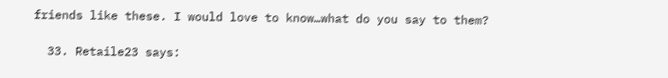friends like these. I would love to know…what do you say to them?

  33. Retaile23 says: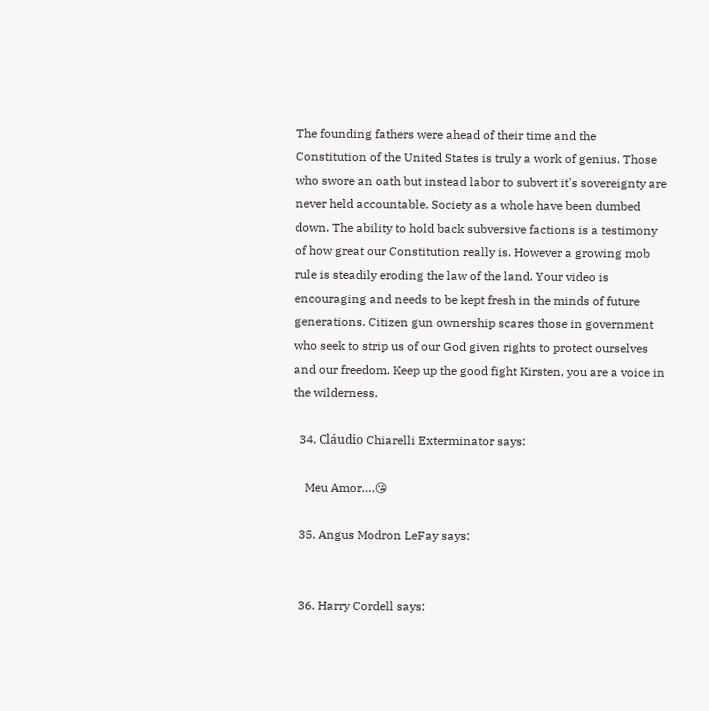The founding fathers were ahead of their time and the Constitution of the United States is truly a work of genius. Those who swore an oath but instead labor to subvert it's sovereignty are never held accountable. Society as a whole have been dumbed down. The ability to hold back subversive factions is a testimony of how great our Constitution really is. However a growing mob rule is steadily eroding the law of the land. Your video is encouraging and needs to be kept fresh in the minds of future generations. Citizen gun ownership scares those in government who seek to strip us of our God given rights to protect ourselves and our freedom. Keep up the good fight Kirsten, you are a voice in the wilderness.

  34. Cláudio Chiarelli Exterminator says:

    Meu Amor….😘

  35. Angus Modron LeFay says:


  36. Harry Cordell says: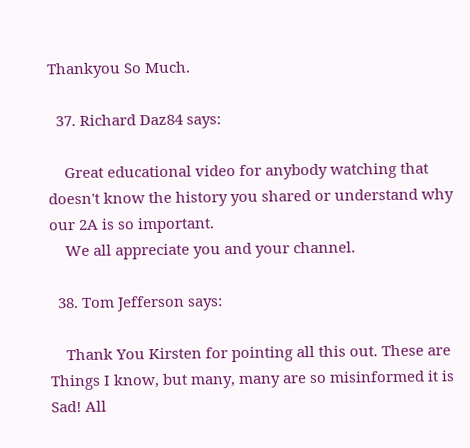Thankyou So Much.

  37. Richard Daz84 says:

    Great educational video for anybody watching that doesn't know the history you shared or understand why our 2A is so important.
    We all appreciate you and your channel.

  38. Tom Jefferson says:

    Thank You Kirsten for pointing all this out. These are Things I know, but many, many are so misinformed it is Sad! All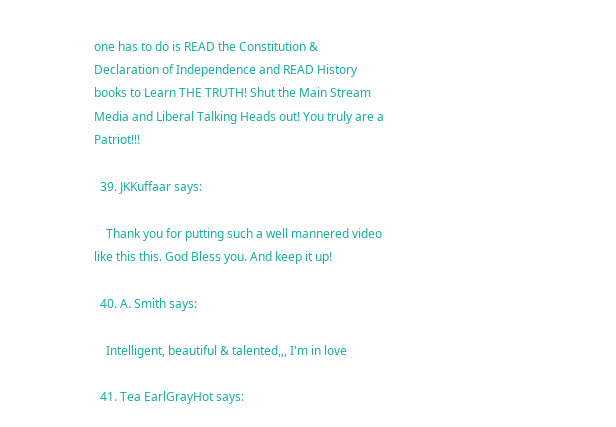one has to do is READ the Constitution & Declaration of Independence and READ History books to Learn THE TRUTH! Shut the Main Stream Media and Liberal Talking Heads out! You truly are a Patriot!!!

  39. JKKuffaar says:

    Thank you for putting such a well mannered video like this this. God Bless you. And keep it up!

  40. A. Smith says:

    Intelligent, beautiful & talented,,, I'm in love

  41. Tea EarlGrayHot says: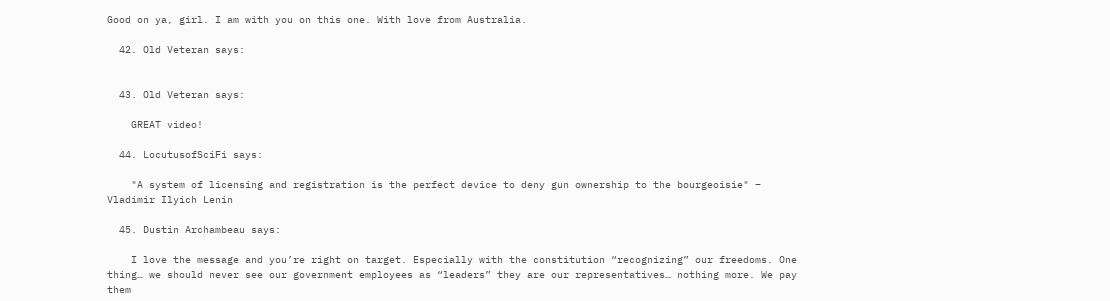Good on ya, girl. I am with you on this one. With love from Australia.

  42. Old Veteran says:


  43. Old Veteran says:

    GREAT video!

  44. LocutusofSciFi says:

    "A system of licensing and registration is the perfect device to deny gun ownership to the bourgeoisie" – Vladimir Ilyich Lenin

  45. Dustin Archambeau says:

    I love the message and you’re right on target. Especially with the constitution “recognizing” our freedoms. One thing… we should never see our government employees as “leaders” they are our representatives… nothing more. We pay them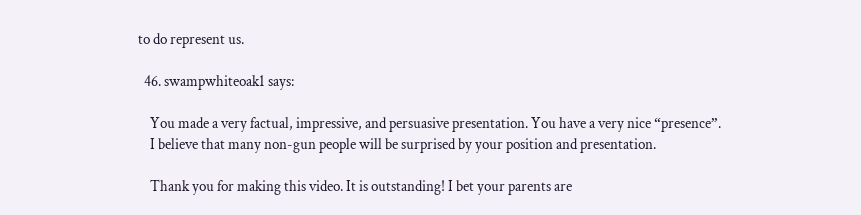to do represent us.

  46. swampwhiteoak1 says:

    You made a very factual, impressive, and persuasive presentation. You have a very nice “presence”.
    I believe that many non-gun people will be surprised by your position and presentation.

    Thank you for making this video. It is outstanding! I bet your parents are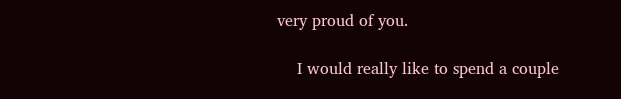very proud of you.

    I would really like to spend a couple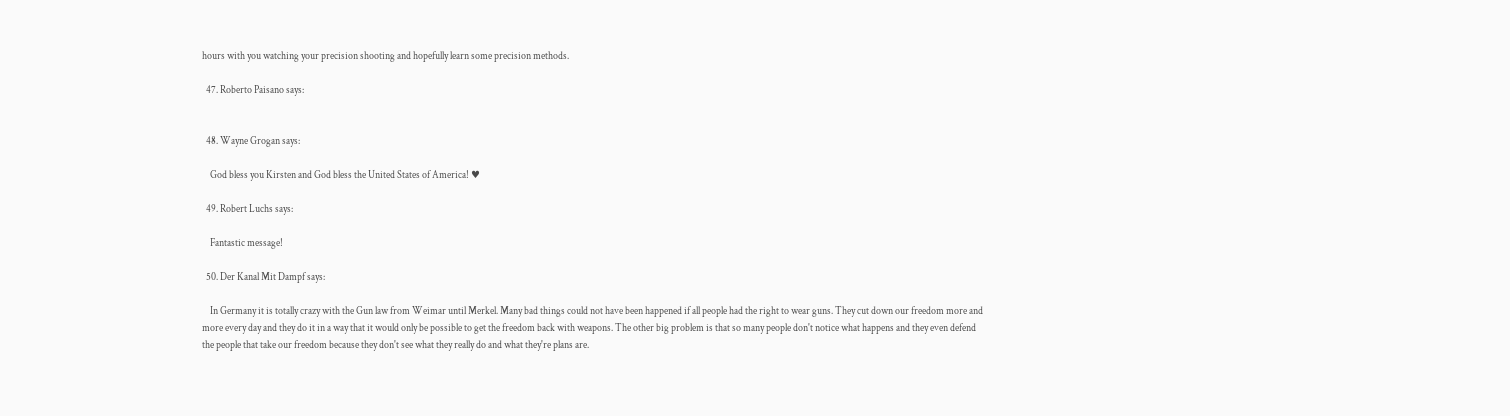hours with you watching your precision shooting and hopefully learn some precision methods.

  47. Roberto Paisano says:


  48. Wayne Grogan says:

    God bless you Kirsten and God bless the United States of America! ♥

  49. Robert Luchs says:

    Fantastic message!

  50. Der Kanal Mit Dampf says:

    In Germany it is totally crazy with the Gun law from Weimar until Merkel. Many bad things could not have been happened if all people had the right to wear guns. They cut down our freedom more and more every day and they do it in a way that it would only be possible to get the freedom back with weapons. The other big problem is that so many people don't notice what happens and they even defend the people that take our freedom because they don't see what they really do and what they're plans are.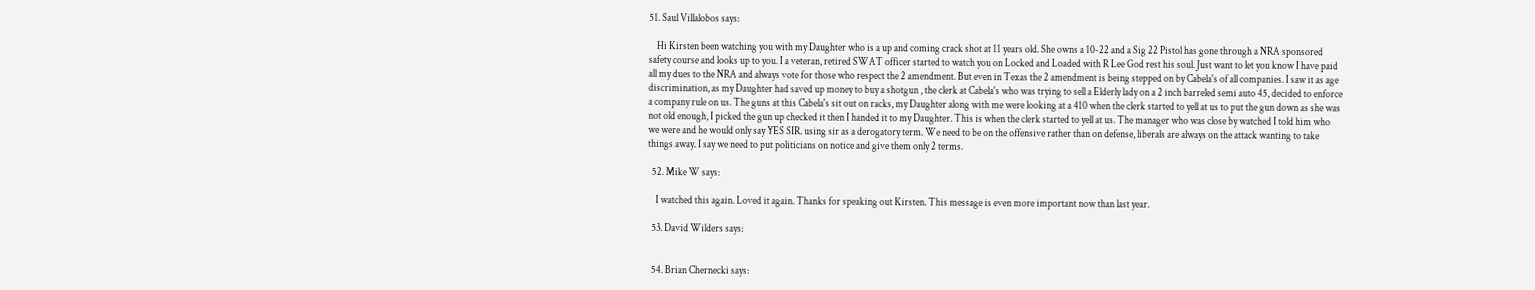51. Saul Villalobos says:

    Hi Kirsten been watching you with my Daughter who is a up and coming crack shot at 11 years old. She owns a 10-22 and a Sig 22 Pistol has gone through a NRA sponsored safety course and looks up to you. I a veteran, retired SWAT officer started to watch you on Locked and Loaded with R Lee God rest his soul. Just want to let you know I have paid all my dues to the NRA and always vote for those who respect the 2 amendment. But even in Texas the 2 amendment is being stepped on by Cabela's of all companies. I saw it as age discrimination, as my Daughter had saved up money to buy a shotgun , the clerk at Cabela's who was trying to sell a Elderly lady on a 2 inch barreled semi auto 45, decided to enforce a company rule on us. The guns at this Cabela's sit out on racks, my Daughter along with me were looking at a 410 when the clerk started to yell at us to put the gun down as she was not old enough, I picked the gun up checked it then I handed it to my Daughter. This is when the clerk started to yell at us. The manager who was close by watched I told him who we were and he would only say YES SIR. using sir as a derogatory term. We need to be on the offensive rather than on defense, liberals are always on the attack wanting to take things away. I say we need to put politicians on notice and give them only 2 terms.

  52. Mike W says:

    I watched this again. Loved it again. Thanks for speaking out Kirsten. This message is even more important now than last year.

  53. David Wilders says:


  54. Brian Chernecki says: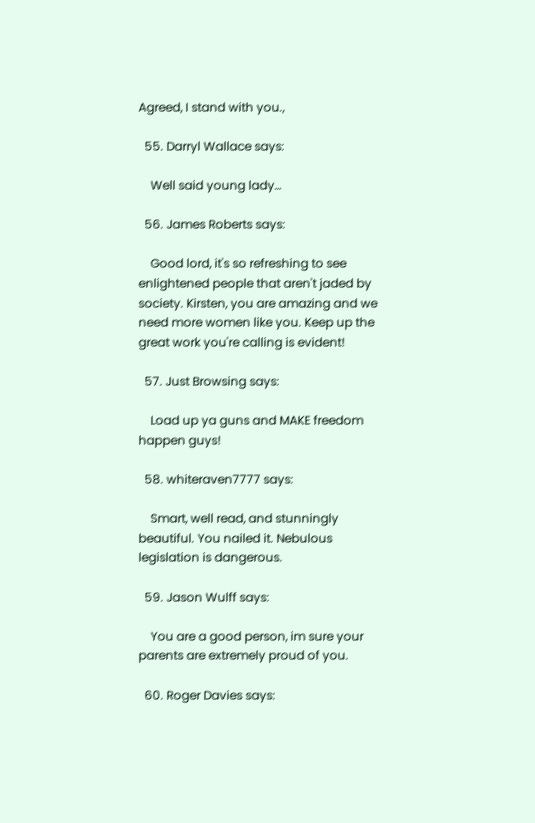Agreed, I stand with you.,

  55. Darryl Wallace says:

    Well said young lady…

  56. James Roberts says:

    Good lord, it's so refreshing to see enlightened people that aren't jaded by society. Kirsten, you are amazing and we need more women like you. Keep up the great work you're calling is evident!

  57. Just Browsing says:

    Load up ya guns and MAKE freedom happen guys!

  58. whiteraven7777 says:

    Smart, well read, and stunningly beautiful. You nailed it. Nebulous legislation is dangerous.

  59. Jason Wulff says:

    You are a good person, im sure your parents are extremely proud of you.

  60. Roger Davies says: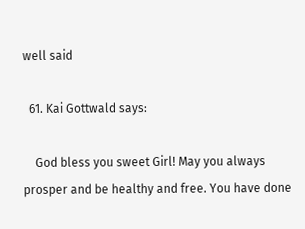well said

  61. Kai Gottwald says:

    God bless you sweet Girl! May you always prosper and be healthy and free. You have done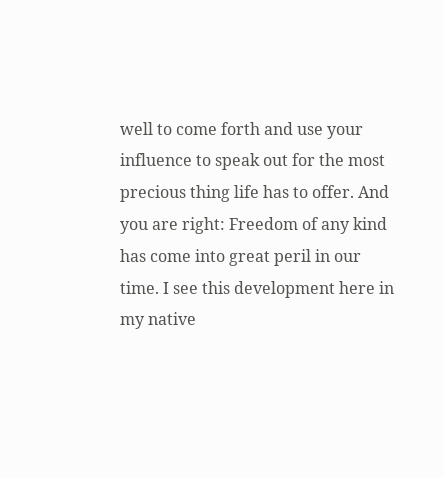well to come forth and use your influence to speak out for the most precious thing life has to offer. And you are right: Freedom of any kind has come into great peril in our time. I see this development here in my native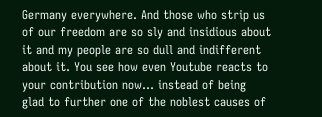Germany everywhere. And those who strip us of our freedom are so sly and insidious about it and my people are so dull and indifferent about it. You see how even Youtube reacts to your contribution now… instead of being glad to further one of the noblest causes of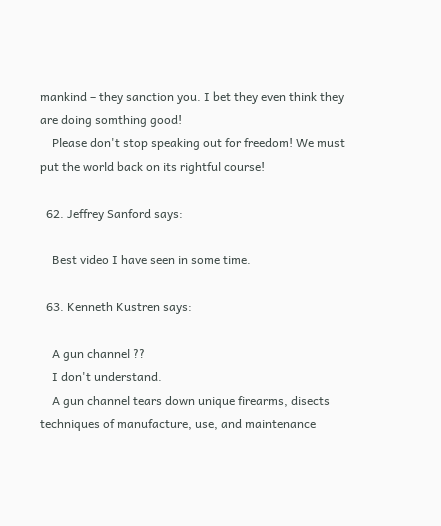mankind – they sanction you. I bet they even think they are doing somthing good!
    Please don't stop speaking out for freedom! We must put the world back on its rightful course!

  62. Jeffrey Sanford says:

    Best video I have seen in some time.

  63. Kenneth Kustren says:

    A gun channel ??
    I don't understand.
    A gun channel tears down unique firearms, disects techniques of manufacture, use, and maintenance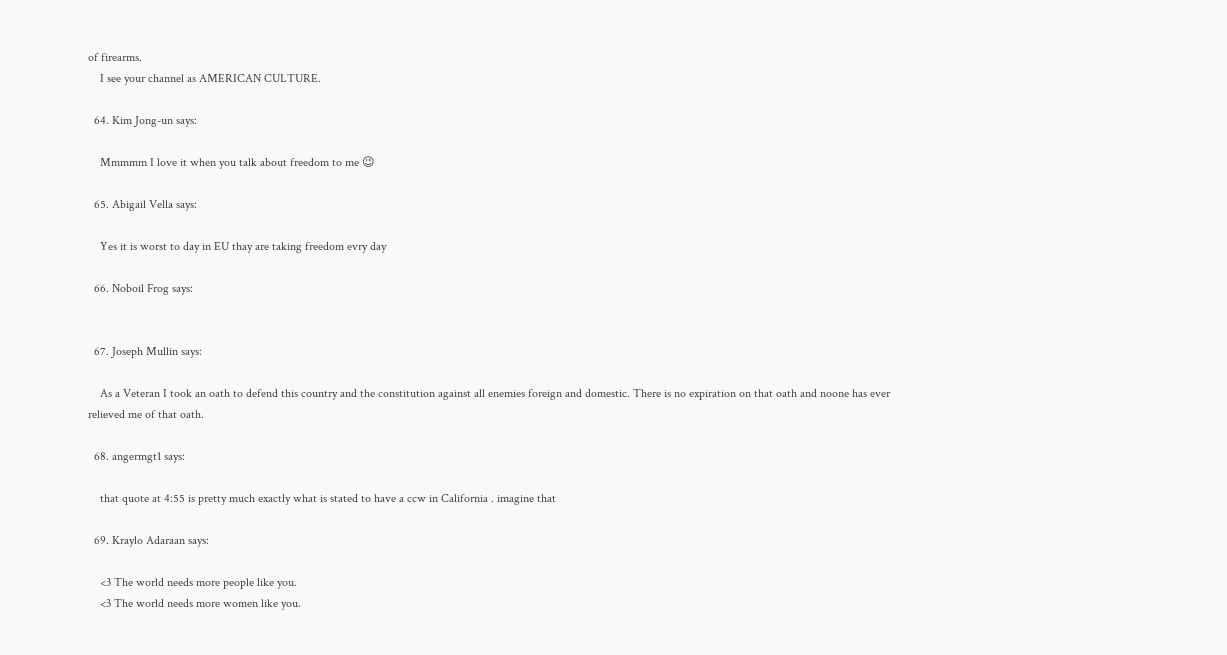of firearms.
    I see your channel as AMERICAN CULTURE.

  64. Kim Jong-un says:

    Mmmmm I love it when you talk about freedom to me 😉

  65. Abigail Vella says:

    Yes it is worst to day in EU thay are taking freedom evry day

  66. Noboil Frog says:


  67. Joseph Mullin says:

    As a Veteran I took an oath to defend this country and the constitution against all enemies foreign and domestic. There is no expiration on that oath and noone has ever relieved me of that oath.

  68. angermgt1 says:

    that quote at 4:55 is pretty much exactly what is stated to have a ccw in California . imagine that

  69. Kraylo Adaraan says:

    <3 The world needs more people like you.
    <3 The world needs more women like you.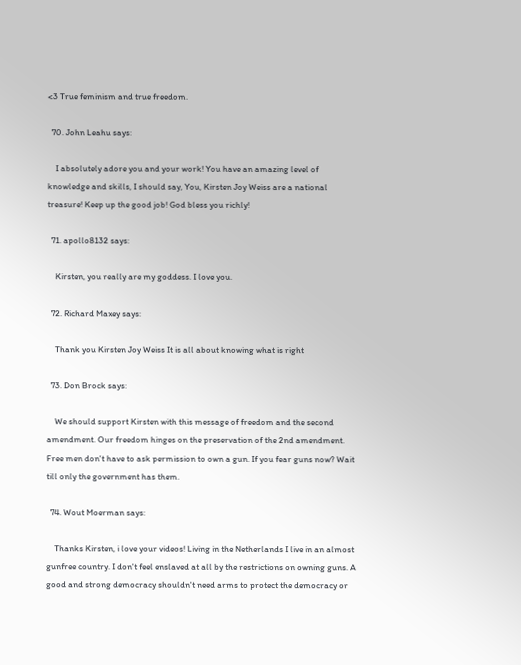<3 True feminism and true freedom.

  70. John Leahu says:

    I absolutely adore you and your work! You have an amazing level of knowledge and skills, I should say, You, Kirsten Joy Weiss are a national treasure! Keep up the good job! God bless you richly!

  71. apollo8132 says:

    Kirsten, you really are my goddess. I love you.

  72. Richard Maxey says:

    Thank you Kirsten Joy Weiss It is all about knowing what is right

  73. Don Brock says:

    We should support Kirsten with this message of freedom and the second amendment. Our freedom hinges on the preservation of the 2nd amendment. Free men don't have to ask permission to own a gun. If you fear guns now? Wait till only the government has them.

  74. Wout Moerman says:

    Thanks Kirsten, i love your videos! Living in the Netherlands I live in an almost gunfree country. I don't feel enslaved at all by the restrictions on owning guns. A good and strong democracy shouldn't need arms to protect the democracy or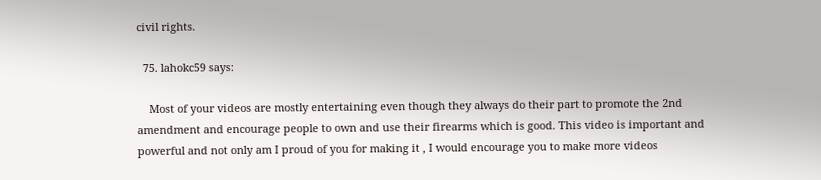civil rights.

  75. lahokc59 says:

    Most of your videos are mostly entertaining even though they always do their part to promote the 2nd amendment and encourage people to own and use their firearms which is good. This video is important and powerful and not only am I proud of you for making it , I would encourage you to make more videos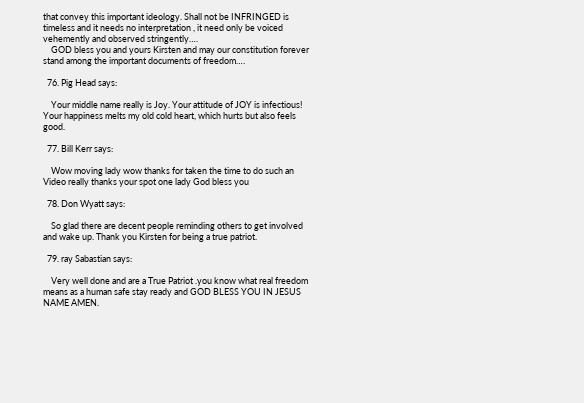that convey this important ideology. Shall not be INFRINGED is timeless and it needs no interpretation , it need only be voiced vehemently and observed stringently….
    GOD bless you and yours Kirsten and may our constitution forever stand among the important documents of freedom….

  76. Pig Head says:

    Your middle name really is Joy. Your attitude of JOY is infectious! Your happiness melts my old cold heart, which hurts but also feels good.

  77. Bill Kerr says:

    Wow moving lady wow thanks for taken the time to do such an Video really thanks your spot one lady God bless you

  78. Don Wyatt says:

    So glad there are decent people reminding others to get involved and wake up. Thank you Kirsten for being a true patriot.

  79. ray Sabastian says:

    Very well done and are a True Patriot .you know what real freedom means as a human safe stay ready and GOD BLESS YOU IN JESUS NAME AMEN.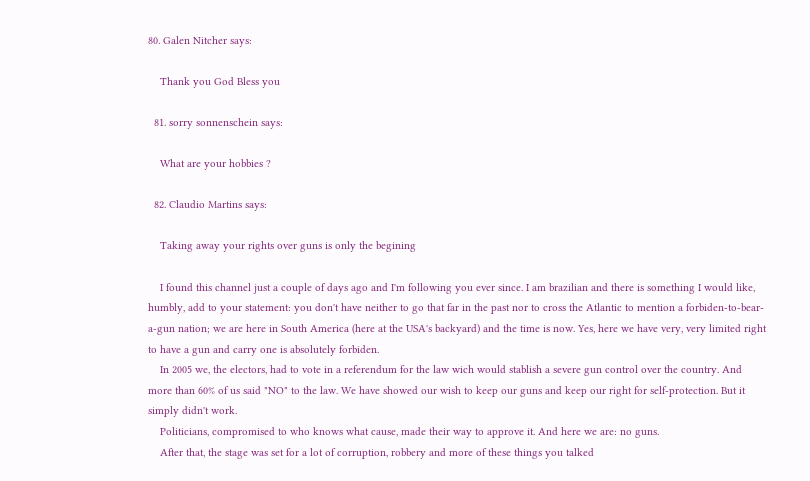80. Galen Nitcher says:

    Thank you God Bless you

  81. sorry sonnenschein says:

    What are your hobbies ?

  82. Claudio Martins says:

    Taking away your rights over guns is only the begining

    I found this channel just a couple of days ago and I'm following you ever since. I am brazilian and there is something I would like, humbly, add to your statement: you don't have neither to go that far in the past nor to cross the Atlantic to mention a forbiden-to-bear-a-gun nation; we are here in South America (here at the USA's backyard) and the time is now. Yes, here we have very, very limited right to have a gun and carry one is absolutely forbiden.
    In 2005 we, the electors, had to vote in a referendum for the law wich would stablish a severe gun control over the country. And more than 60% of us said "NO" to the law. We have showed our wish to keep our guns and keep our right for self-protection. But it simply didn't work.
    Politicians, compromised to who knows what cause, made their way to approve it. And here we are: no guns.
    After that, the stage was set for a lot of corruption, robbery and more of these things you talked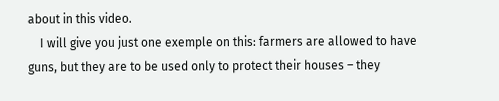about in this video.
    I will give you just one exemple on this: farmers are allowed to have guns, but they are to be used only to protect their houses – they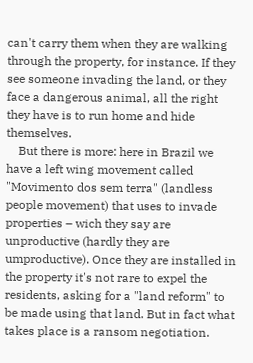can't carry them when they are walking through the property, for instance. If they see someone invading the land, or they face a dangerous animal, all the right they have is to run home and hide themselves.
    But there is more: here in Brazil we have a left wing movement called "Movimento dos sem terra" (landless people movement) that uses to invade properties – wich they say are unproductive (hardly they are umproductive). Once they are installed in the property it's not rare to expel the residents, asking for a "land reform" to be made using that land. But in fact what takes place is a ransom negotiation.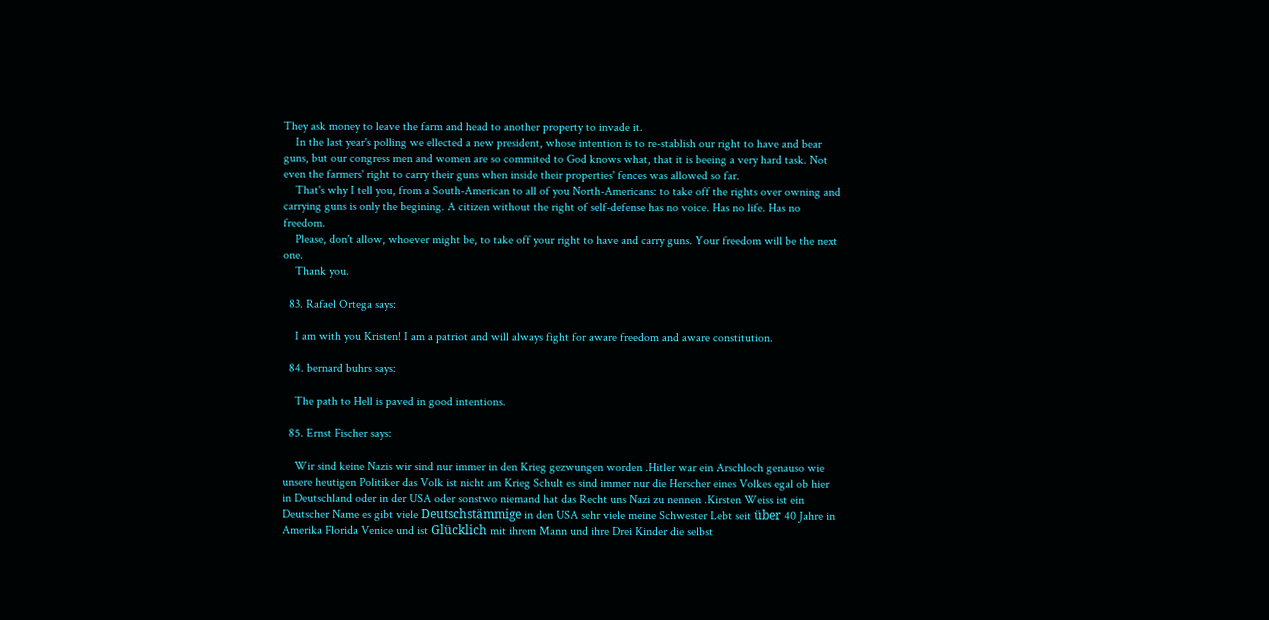They ask money to leave the farm and head to another property to invade it.
    In the last year's polling we ellected a new president, whose intention is to re-stablish our right to have and bear guns, but our congress men and women are so commited to God knows what, that it is beeing a very hard task. Not even the farmers' right to carry their guns when inside their properties' fences was allowed so far.
    That's why I tell you, from a South-American to all of you North-Americans: to take off the rights over owning and carrying guns is only the begining. A citizen without the right of self-defense has no voice. Has no life. Has no freedom.
    Please, don't allow, whoever might be, to take off your right to have and carry guns. Your freedom will be the next one.
    Thank you.

  83. Rafael Ortega says:

    I am with you Kristen! I am a patriot and will always fight for aware freedom and aware constitution.

  84. bernard buhrs says:

    The path to Hell is paved in good intentions.

  85. Ernst Fischer says:

    Wir sind keine Nazis wir sind nur immer in den Krieg gezwungen worden .Hitler war ein Arschloch genauso wie unsere heutigen Politiker das Volk ist nicht am Krieg Schult es sind immer nur die Herscher eines Volkes egal ob hier in Deutschland oder in der USA oder sonstwo niemand hat das Recht uns Nazi zu nennen .Kirsten Weiss ist ein Deutscher Name es gibt viele Deutschstämmige in den USA sehr viele meine Schwester Lebt seit über 40 Jahre in Amerika Florida Venice und ist Glücklich mit ihrem Mann und ihre Drei Kinder die selbst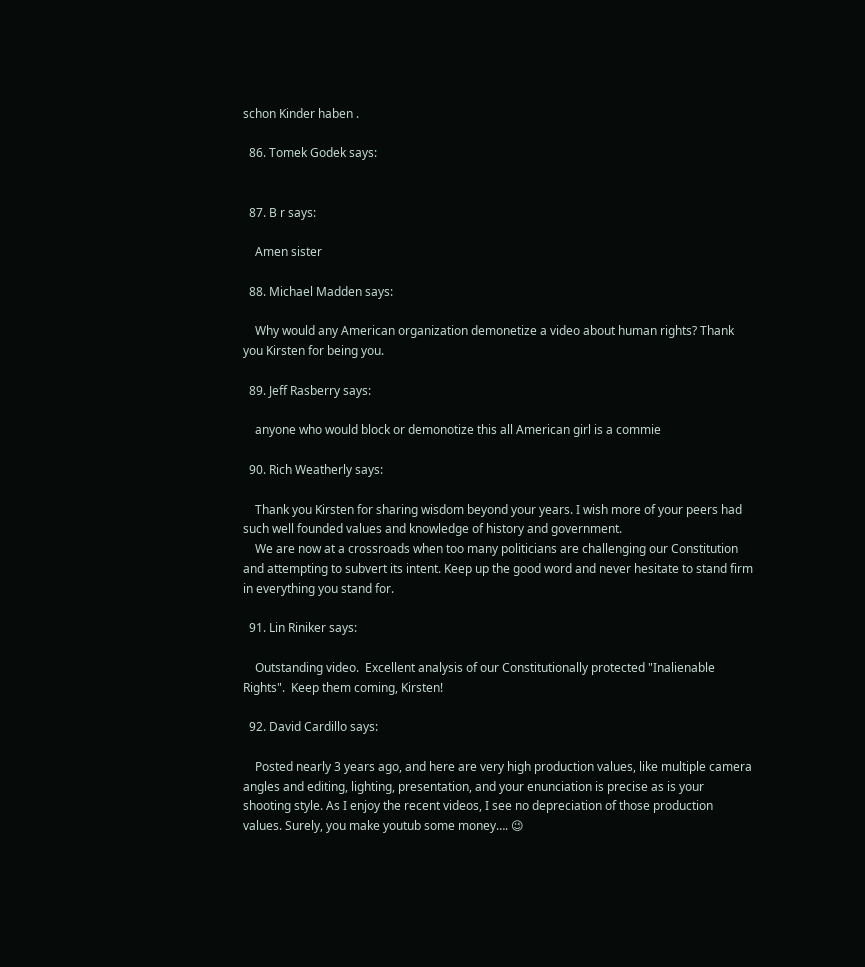schon Kinder haben .

  86. Tomek Godek says:


  87. B r says:

    Amen sister

  88. Michael Madden says:

    Why would any American organization demonetize a video about human rights? Thank you Kirsten for being you.

  89. Jeff Rasberry says:

    anyone who would block or demonotize this all American girl is a commie

  90. Rich Weatherly says:

    Thank you Kirsten for sharing wisdom beyond your years. I wish more of your peers had such well founded values and knowledge of history and government.
    We are now at a crossroads when too many politicians are challenging our Constitution and attempting to subvert its intent. Keep up the good word and never hesitate to stand firm in everything you stand for.

  91. Lin Riniker says:

    Outstanding video.  Excellent analysis of our Constitutionally protected "Inalienable Rights".  Keep them coming, Kirsten!

  92. David Cardillo says:

    Posted nearly 3 years ago, and here are very high production values, like multiple camera angles and editing, lighting, presentation, and your enunciation is precise as is your shooting style. As I enjoy the recent videos, I see no depreciation of those production values. Surely, you make youtub some money…. 😉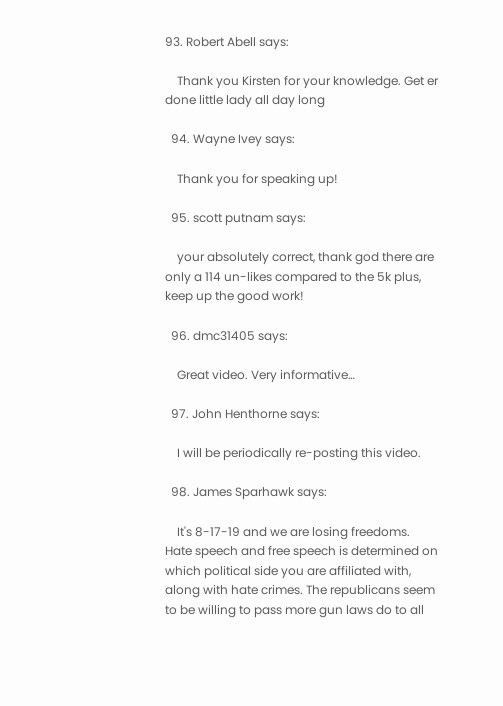93. Robert Abell says:

    Thank you Kirsten for your knowledge. Get er done little lady all day long

  94. Wayne Ivey says:

    Thank you for speaking up!

  95. scott putnam says:

    your absolutely correct, thank god there are only a 114 un-likes compared to the 5k plus, keep up the good work!

  96. dmc31405 says:

    Great video. Very informative…

  97. John Henthorne says:

    I will be periodically re-posting this video.

  98. James Sparhawk says:

    It's 8-17-19 and we are losing freedoms. Hate speech and free speech is determined on which political side you are affiliated with, along with hate crimes. The republicans seem to be willing to pass more gun laws do to all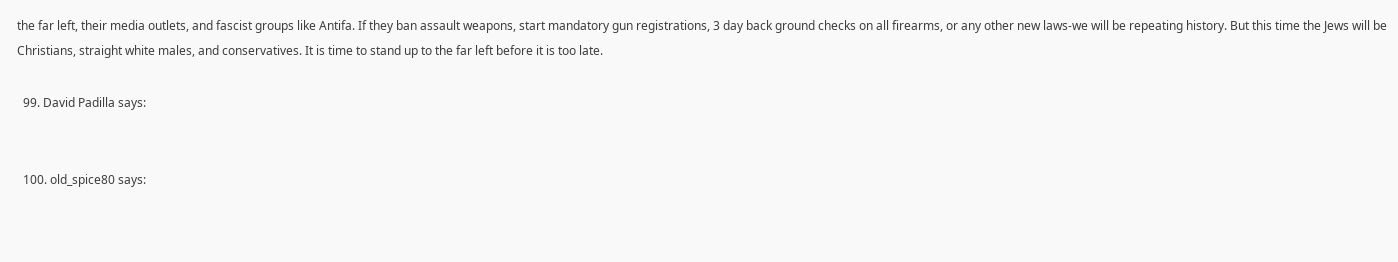the far left, their media outlets, and fascist groups like Antifa. If they ban assault weapons, start mandatory gun registrations, 3 day back ground checks on all firearms, or any other new laws-we will be repeating history. But this time the Jews will be Christians, straight white males, and conservatives. It is time to stand up to the far left before it is too late.

  99. David Padilla says:


  100. old_spice80 says: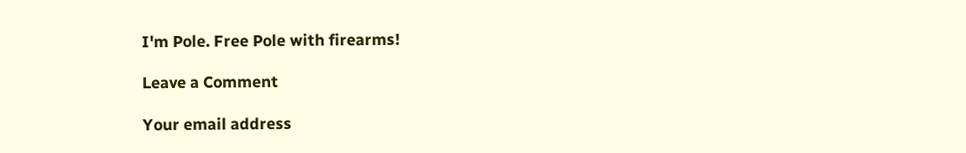I'm Pole. Free Pole with firearms!

Leave a Comment

Your email address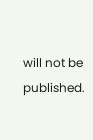will not be published.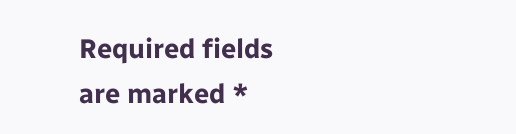Required fields are marked *